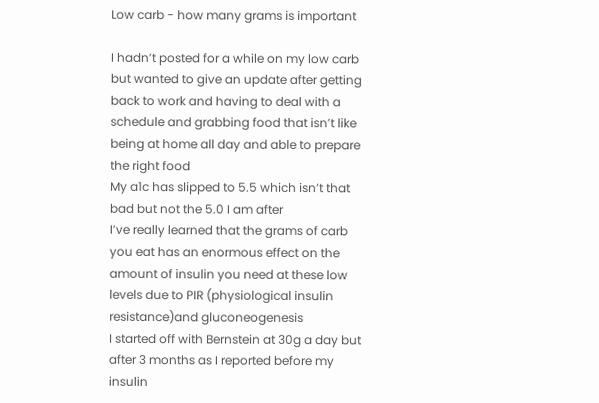Low carb - how many grams is important

I hadn’t posted for a while on my low carb but wanted to give an update after getting back to work and having to deal with a schedule and grabbing food that isn’t like being at home all day and able to prepare the right food
My a1c has slipped to 5.5 which isn’t that bad but not the 5.0 I am after
I’ve really learned that the grams of carb you eat has an enormous effect on the amount of insulin you need at these low levels due to PIR (physiological insulin resistance)and gluconeogenesis
I started off with Bernstein at 30g a day but after 3 months as I reported before my insulin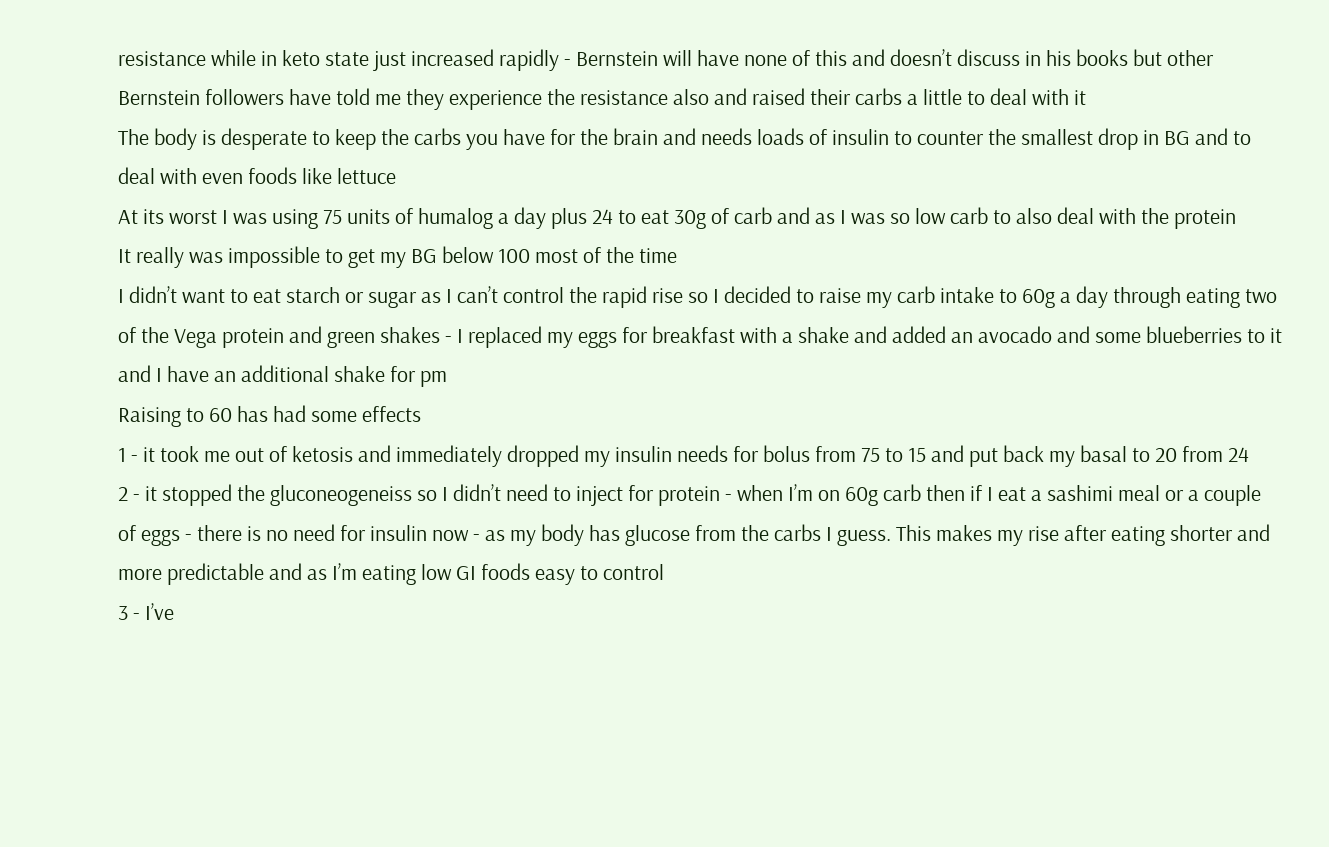resistance while in keto state just increased rapidly - Bernstein will have none of this and doesn’t discuss in his books but other Bernstein followers have told me they experience the resistance also and raised their carbs a little to deal with it
The body is desperate to keep the carbs you have for the brain and needs loads of insulin to counter the smallest drop in BG and to deal with even foods like lettuce
At its worst I was using 75 units of humalog a day plus 24 to eat 30g of carb and as I was so low carb to also deal with the protein
It really was impossible to get my BG below 100 most of the time
I didn’t want to eat starch or sugar as I can’t control the rapid rise so I decided to raise my carb intake to 60g a day through eating two of the Vega protein and green shakes - I replaced my eggs for breakfast with a shake and added an avocado and some blueberries to it and I have an additional shake for pm
Raising to 60 has had some effects
1 - it took me out of ketosis and immediately dropped my insulin needs for bolus from 75 to 15 and put back my basal to 20 from 24
2 - it stopped the gluconeogeneiss so I didn’t need to inject for protein - when I’m on 60g carb then if I eat a sashimi meal or a couple of eggs - there is no need for insulin now - as my body has glucose from the carbs I guess. This makes my rise after eating shorter and more predictable and as I’m eating low GI foods easy to control
3 - I’ve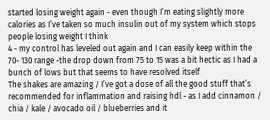started losing weight again - even though I’m eating slightly more calories as I’ve taken so much insulin out of my system which stops people losing weight I think
4 - my control has leveled out again and I can easily keep within the 70- 130 range -the drop down from 75 to 15 was a bit hectic as I had a bunch of lows but that seems to have resolved itself
The shakes are amazing / I’ve got a dose of all the good stuff that’s recommended for inflammation and raising hdl - as I add cinnamon / chia / kale / avocado oil / blueberries and it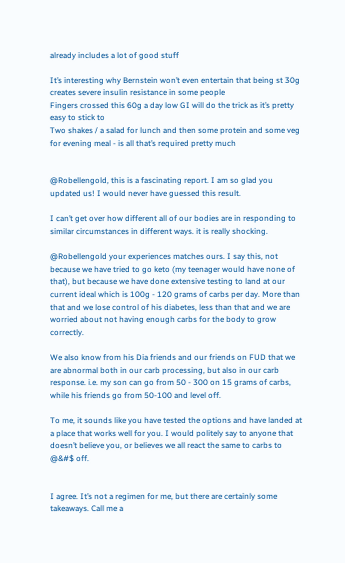already includes a lot of good stuff

It’s interesting why Bernstein won’t even entertain that being st 30g creates severe insulin resistance in some people
Fingers crossed this 60g a day low GI will do the trick as it’s pretty easy to stick to
Two shakes / a salad for lunch and then some protein and some veg for evening meal - is all that’s required pretty much


@Robellengold, this is a fascinating report. I am so glad you updated us! I would never have guessed this result.

I can’t get over how different all of our bodies are in responding to similar circumstances in different ways. it is really shocking.

@Robellengold your experiences matches ours. I say this, not because we have tried to go keto (my teenager would have none of that), but because we have done extensive testing to land at our current ideal which is 100g - 120 grams of carbs per day. More than that and we lose control of his diabetes, less than that and we are worried about not having enough carbs for the body to grow correctly.

We also know from his Dia friends and our friends on FUD that we are abnormal both in our carb processing, but also in our carb response. i.e. my son can go from 50 - 300 on 15 grams of carbs, while his friends go from 50-100 and level off.

To me, it sounds like you have tested the options and have landed at a place that works well for you. I would politely say to anyone that doesn’t believe you, or believes we all react the same to carbs to @&#$ off.


I agree. It’s not a regimen for me, but there are certainly some takeaways. Call me a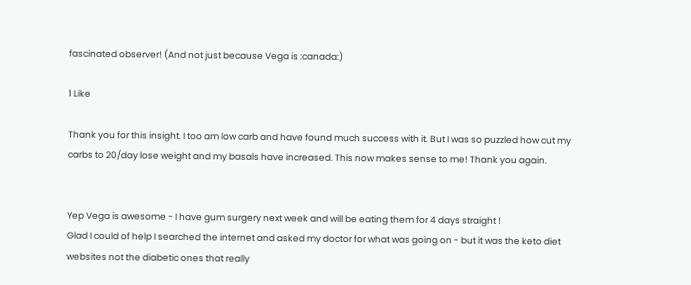fascinated observer! (And not just because Vega is :canada:)

1 Like

Thank you for this insight. I too am low carb and have found much success with it. But I was so puzzled how cut my carbs to 20/day lose weight and my basals have increased. This now makes sense to me! Thank you again.


Yep Vega is awesome - I have gum surgery next week and will be eating them for 4 days straight !
Glad I could of help I searched the internet and asked my doctor for what was going on - but it was the keto diet websites not the diabetic ones that really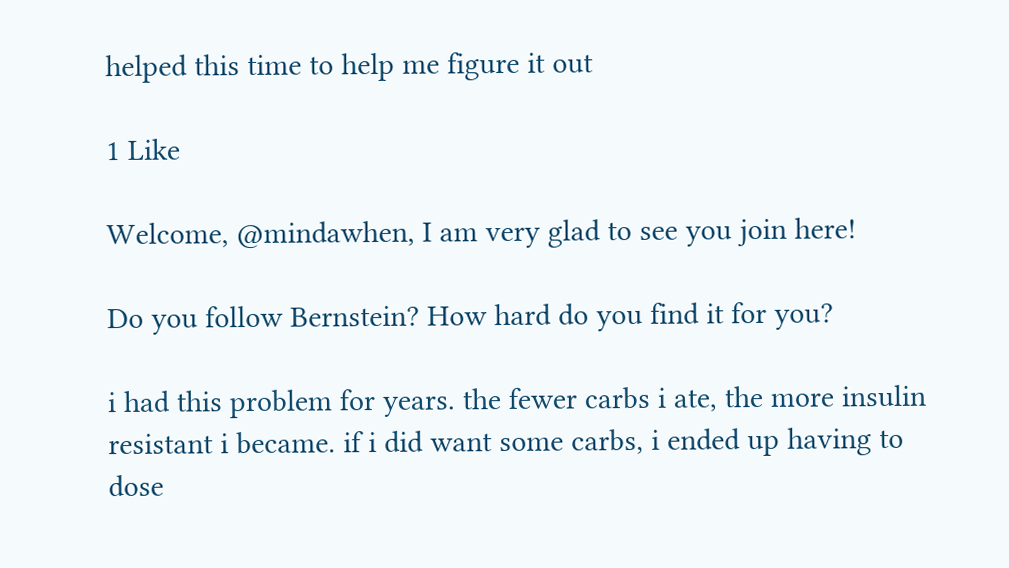helped this time to help me figure it out

1 Like

Welcome, @mindawhen, I am very glad to see you join here!

Do you follow Bernstein? How hard do you find it for you?

i had this problem for years. the fewer carbs i ate, the more insulin resistant i became. if i did want some carbs, i ended up having to dose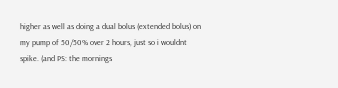higher as well as doing a dual bolus (extended bolus) on my pump of 50/50% over 2 hours, just so i wouldnt spike. (and PS: the mornings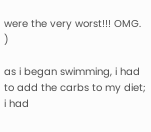were the very worst!!! OMG. )

as i began swimming, i had to add the carbs to my diet; i had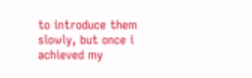to introduce them slowly, but once i achieved my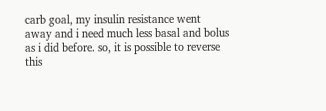carb goal, my insulin resistance went away and i need much less basal and bolus as i did before. so, it is possible to reverse this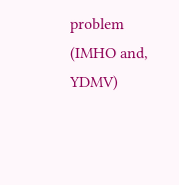problem (IMHO and, YDMV)